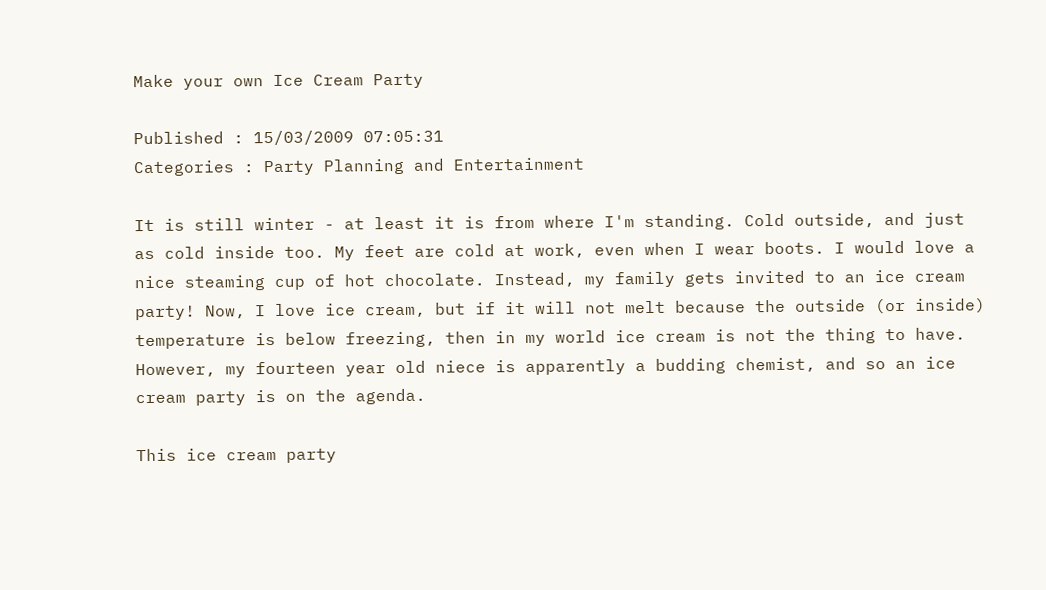Make your own Ice Cream Party

Published : 15/03/2009 07:05:31
Categories : Party Planning and Entertainment

It is still winter - at least it is from where I'm standing. Cold outside, and just as cold inside too. My feet are cold at work, even when I wear boots. I would love a nice steaming cup of hot chocolate. Instead, my family gets invited to an ice cream party! Now, I love ice cream, but if it will not melt because the outside (or inside) temperature is below freezing, then in my world ice cream is not the thing to have. However, my fourteen year old niece is apparently a budding chemist, and so an ice cream party is on the agenda.

This ice cream party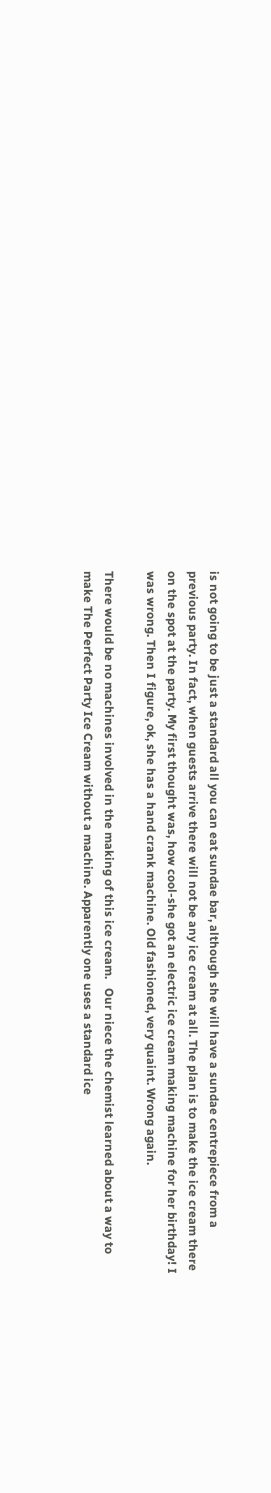is not going to be just a standard all you can eat sundae bar, although she will have a sundae centrepiece from a previous party. In fact, when guests arrive there will not be any ice cream at all. The plan is to make the ice cream there on the spot at the party. My first thought was, how cool-she got an electric ice cream making machine for her birthday! I was wrong. Then I figure, ok, she has a hand crank machine. Old fashioned, very quaint. Wrong again.

There would be no machines involved in the making of this ice cream.   Our niece the chemist learned about a way to make The Perfect Party Ice Cream without a machine. Apparently one uses a standard ice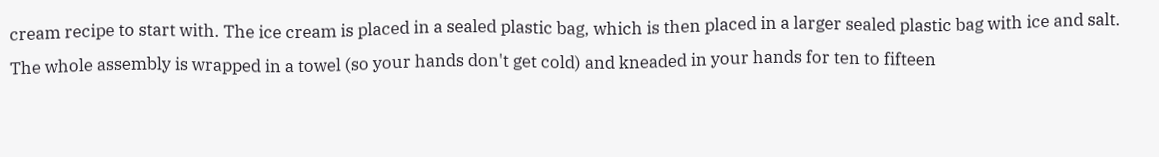cream recipe to start with. The ice cream is placed in a sealed plastic bag, which is then placed in a larger sealed plastic bag with ice and salt. The whole assembly is wrapped in a towel (so your hands don't get cold) and kneaded in your hands for ten to fifteen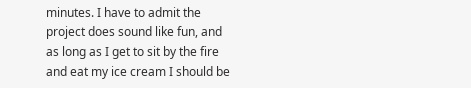minutes. I have to admit the project does sound like fun, and as long as I get to sit by the fire and eat my ice cream I should be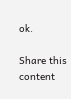ok.

Share this content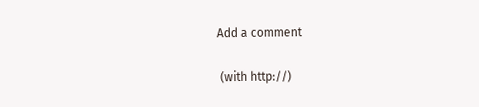Add a comment

 (with http://)